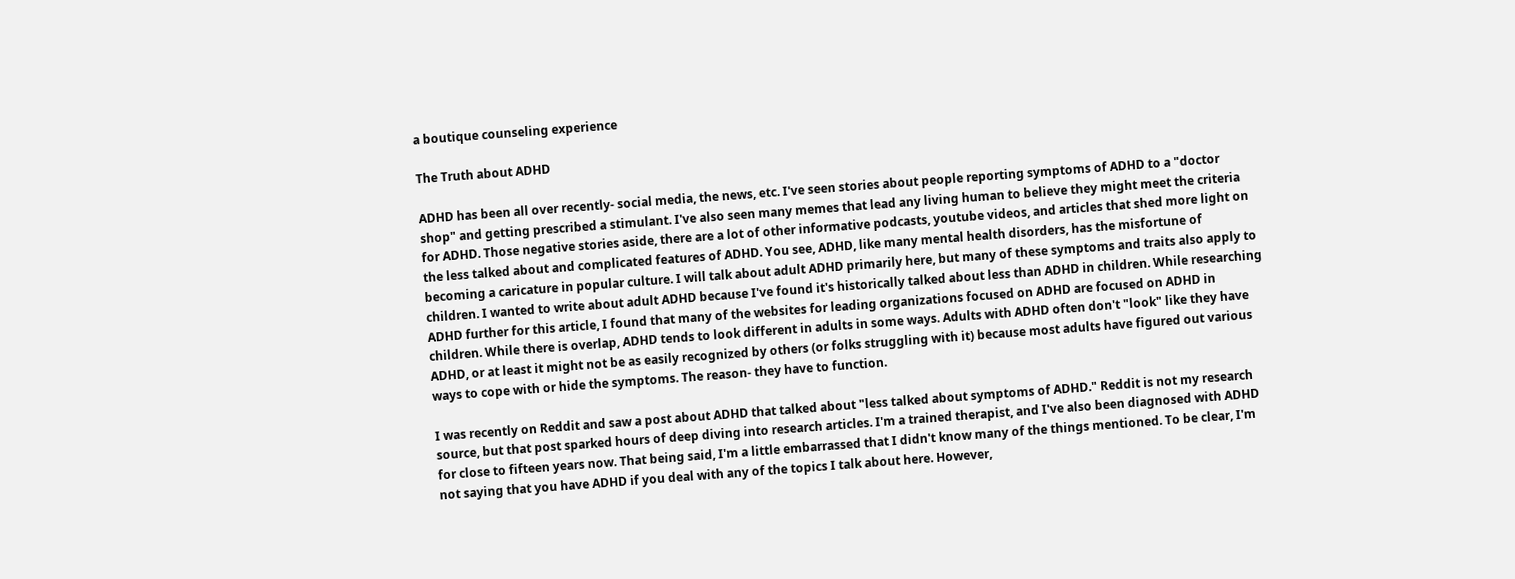a boutique counseling experience

The Truth about ADHD

ADHD has been all over recently- social media, the news, etc. I've seen stories about people reporting symptoms of ADHD to a "doctor shop" and getting prescribed a stimulant. I've also seen many memes that lead any living human to believe they might meet the criteria for ADHD. Those negative stories aside, there are a lot of other informative podcasts, youtube videos, and articles that shed more light on the less talked about and complicated features of ADHD. You see, ADHD, like many mental health disorders, has the misfortune of becoming a caricature in popular culture. I will talk about adult ADHD primarily here, but many of these symptoms and traits also apply to children. I wanted to write about adult ADHD because I've found it's historically talked about less than ADHD in children. While researching ADHD further for this article, I found that many of the websites for leading organizations focused on ADHD are focused on ADHD in children. While there is overlap, ADHD tends to look different in adults in some ways. Adults with ADHD often don't "look" like they have ADHD, or at least it might not be as easily recognized by others (or folks struggling with it) because most adults have figured out various ways to cope with or hide the symptoms. The reason- they have to function.

I was recently on Reddit and saw a post about ADHD that talked about "less talked about symptoms of ADHD." Reddit is not my research source, but that post sparked hours of deep diving into research articles. I'm a trained therapist, and I've also been diagnosed with ADHD for close to fifteen years now. That being said, I'm a little embarrassed that I didn't know many of the things mentioned. To be clear, I'm not saying that you have ADHD if you deal with any of the topics I talk about here. However,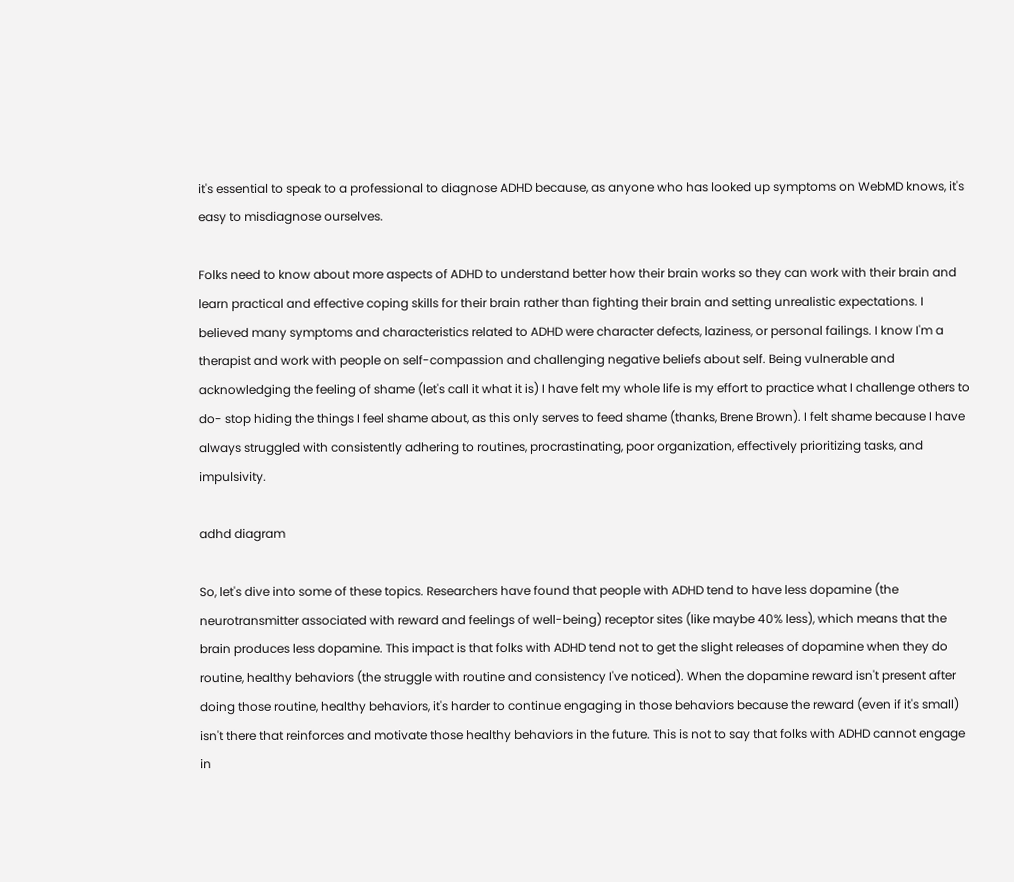it's essential to speak to a professional to diagnose ADHD because, as anyone who has looked up symptoms on WebMD knows, it's easy to misdiagnose ourselves.

Folks need to know about more aspects of ADHD to understand better how their brain works so they can work with their brain and learn practical and effective coping skills for their brain rather than fighting their brain and setting unrealistic expectations. I believed many symptoms and characteristics related to ADHD were character defects, laziness, or personal failings. I know I'm a therapist and work with people on self-compassion and challenging negative beliefs about self. Being vulnerable and acknowledging the feeling of shame (let's call it what it is) I have felt my whole life is my effort to practice what I challenge others to do- stop hiding the things I feel shame about, as this only serves to feed shame (thanks, Brene Brown). I felt shame because I have always struggled with consistently adhering to routines, procrastinating, poor organization, effectively prioritizing tasks, and impulsivity.

adhd diagram

So, let's dive into some of these topics. Researchers have found that people with ADHD tend to have less dopamine (the neurotransmitter associated with reward and feelings of well-being) receptor sites (like maybe 40% less), which means that the brain produces less dopamine. This impact is that folks with ADHD tend not to get the slight releases of dopamine when they do routine, healthy behaviors (the struggle with routine and consistency I've noticed). When the dopamine reward isn't present after doing those routine, healthy behaviors, it's harder to continue engaging in those behaviors because the reward (even if it's small) isn't there that reinforces and motivate those healthy behaviors in the future. This is not to say that folks with ADHD cannot engage in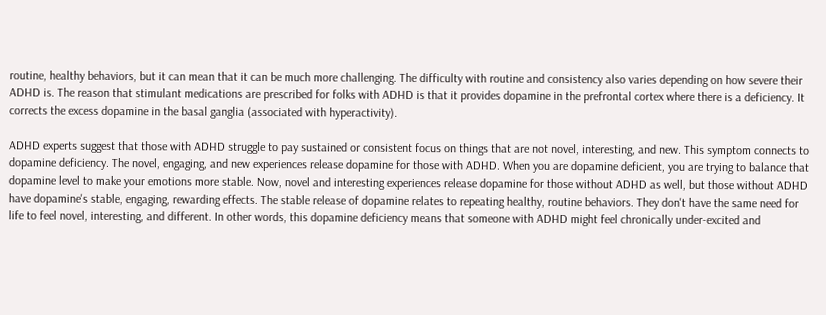routine, healthy behaviors, but it can mean that it can be much more challenging. The difficulty with routine and consistency also varies depending on how severe their ADHD is. The reason that stimulant medications are prescribed for folks with ADHD is that it provides dopamine in the prefrontal cortex where there is a deficiency. It corrects the excess dopamine in the basal ganglia (associated with hyperactivity).

ADHD experts suggest that those with ADHD struggle to pay sustained or consistent focus on things that are not novel, interesting, and new. This symptom connects to dopamine deficiency. The novel, engaging, and new experiences release dopamine for those with ADHD. When you are dopamine deficient, you are trying to balance that dopamine level to make your emotions more stable. Now, novel and interesting experiences release dopamine for those without ADHD as well, but those without ADHD have dopamine's stable, engaging, rewarding effects. The stable release of dopamine relates to repeating healthy, routine behaviors. They don't have the same need for life to feel novel, interesting, and different. In other words, this dopamine deficiency means that someone with ADHD might feel chronically under-excited and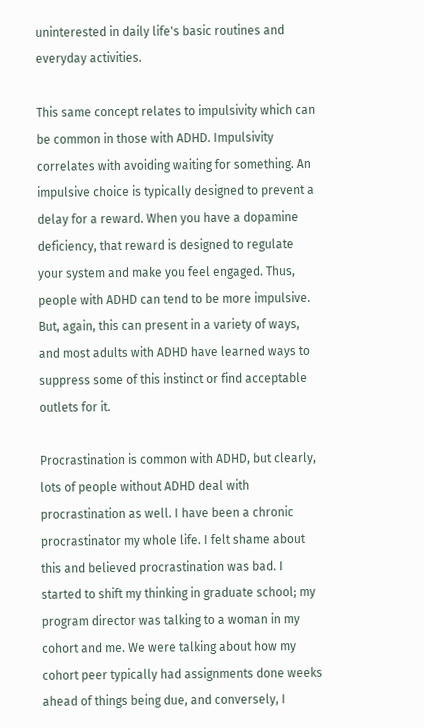uninterested in daily life's basic routines and everyday activities.

This same concept relates to impulsivity which can be common in those with ADHD. Impulsivity correlates with avoiding waiting for something. An impulsive choice is typically designed to prevent a delay for a reward. When you have a dopamine deficiency, that reward is designed to regulate your system and make you feel engaged. Thus, people with ADHD can tend to be more impulsive. But, again, this can present in a variety of ways, and most adults with ADHD have learned ways to suppress some of this instinct or find acceptable outlets for it.

Procrastination is common with ADHD, but clearly, lots of people without ADHD deal with procrastination as well. I have been a chronic procrastinator my whole life. I felt shame about this and believed procrastination was bad. I started to shift my thinking in graduate school; my program director was talking to a woman in my cohort and me. We were talking about how my cohort peer typically had assignments done weeks ahead of things being due, and conversely, I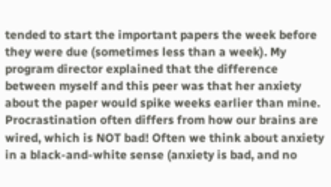tended to start the important papers the week before they were due (sometimes less than a week). My program director explained that the difference between myself and this peer was that her anxiety about the paper would spike weeks earlier than mine. Procrastination often differs from how our brains are wired, which is NOT bad! Often we think about anxiety in a black-and-white sense (anxiety is bad, and no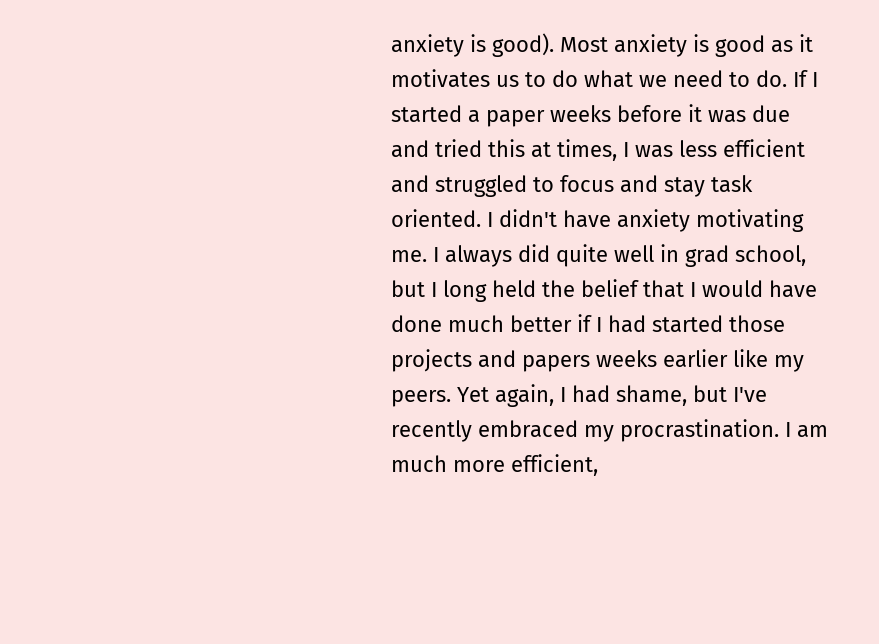anxiety is good). Most anxiety is good as it motivates us to do what we need to do. If I started a paper weeks before it was due and tried this at times, I was less efficient and struggled to focus and stay task oriented. I didn't have anxiety motivating me. I always did quite well in grad school, but I long held the belief that I would have done much better if I had started those projects and papers weeks earlier like my peers. Yet again, I had shame, but I've recently embraced my procrastination. I am much more efficient,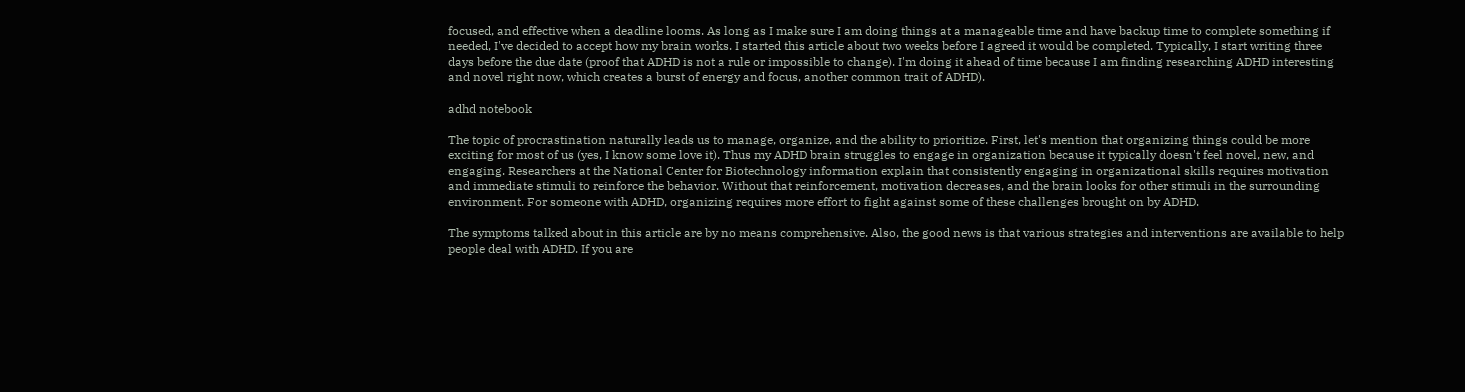focused, and effective when a deadline looms. As long as I make sure I am doing things at a manageable time and have backup time to complete something if needed, I've decided to accept how my brain works. I started this article about two weeks before I agreed it would be completed. Typically, I start writing three days before the due date (proof that ADHD is not a rule or impossible to change). I'm doing it ahead of time because I am finding researching ADHD interesting and novel right now, which creates a burst of energy and focus, another common trait of ADHD).

adhd notebook

The topic of procrastination naturally leads us to manage, organize, and the ability to prioritize. First, let's mention that organizing things could be more exciting for most of us (yes, I know some love it). Thus my ADHD brain struggles to engage in organization because it typically doesn't feel novel, new, and engaging. Researchers at the National Center for Biotechnology information explain that consistently engaging in organizational skills requires motivation and immediate stimuli to reinforce the behavior. Without that reinforcement, motivation decreases, and the brain looks for other stimuli in the surrounding environment. For someone with ADHD, organizing requires more effort to fight against some of these challenges brought on by ADHD.

The symptoms talked about in this article are by no means comprehensive. Also, the good news is that various strategies and interventions are available to help people deal with ADHD. If you are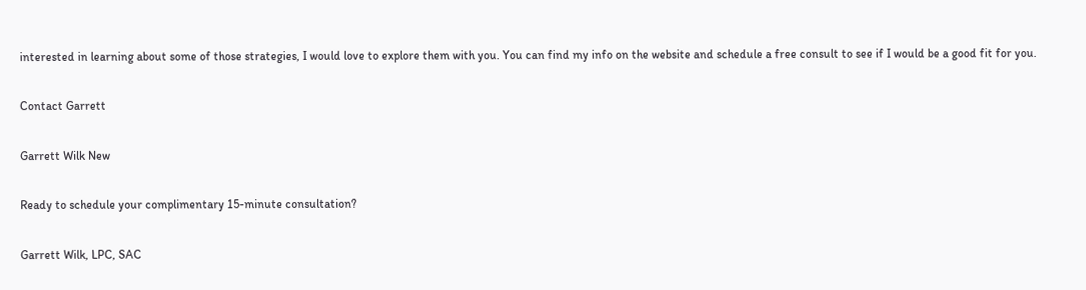interested in learning about some of those strategies, I would love to explore them with you. You can find my info on the website and schedule a free consult to see if I would be a good fit for you.

Contact Garrett

Garrett Wilk New

Ready to schedule your complimentary 15-minute consultation?

Garrett Wilk, LPC, SAC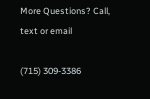More Questions? Call, text or email

(715) 309-3386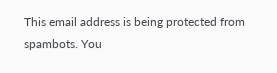This email address is being protected from spambots. You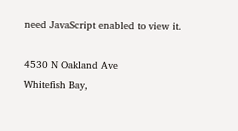need JavaScript enabled to view it.

4530 N Oakland Ave
Whitefish Bay,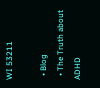WI 53211

  • Blog
  • The Truth about ADHD